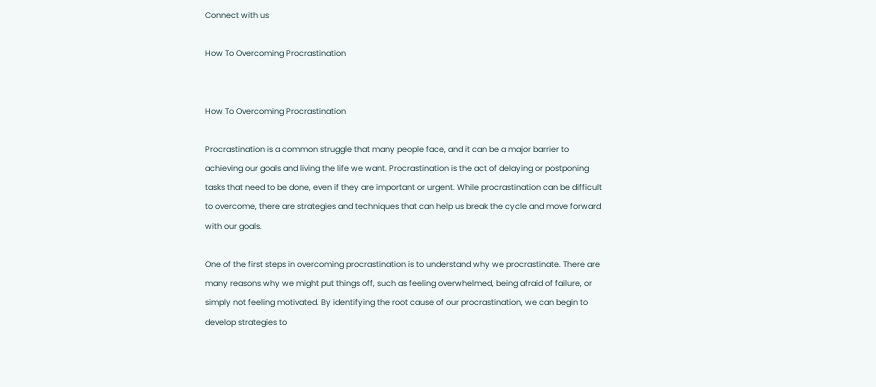Connect with us

How To Overcoming Procrastination


How To Overcoming Procrastination

Procrastination is a common struggle that many people face, and it can be a major barrier to achieving our goals and living the life we want. Procrastination is the act of delaying or postponing tasks that need to be done, even if they are important or urgent. While procrastination can be difficult to overcome, there are strategies and techniques that can help us break the cycle and move forward with our goals.

One of the first steps in overcoming procrastination is to understand why we procrastinate. There are many reasons why we might put things off, such as feeling overwhelmed, being afraid of failure, or simply not feeling motivated. By identifying the root cause of our procrastination, we can begin to develop strategies to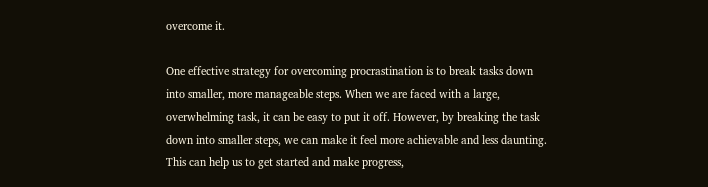overcome it.

One effective strategy for overcoming procrastination is to break tasks down into smaller, more manageable steps. When we are faced with a large, overwhelming task, it can be easy to put it off. However, by breaking the task down into smaller steps, we can make it feel more achievable and less daunting. This can help us to get started and make progress,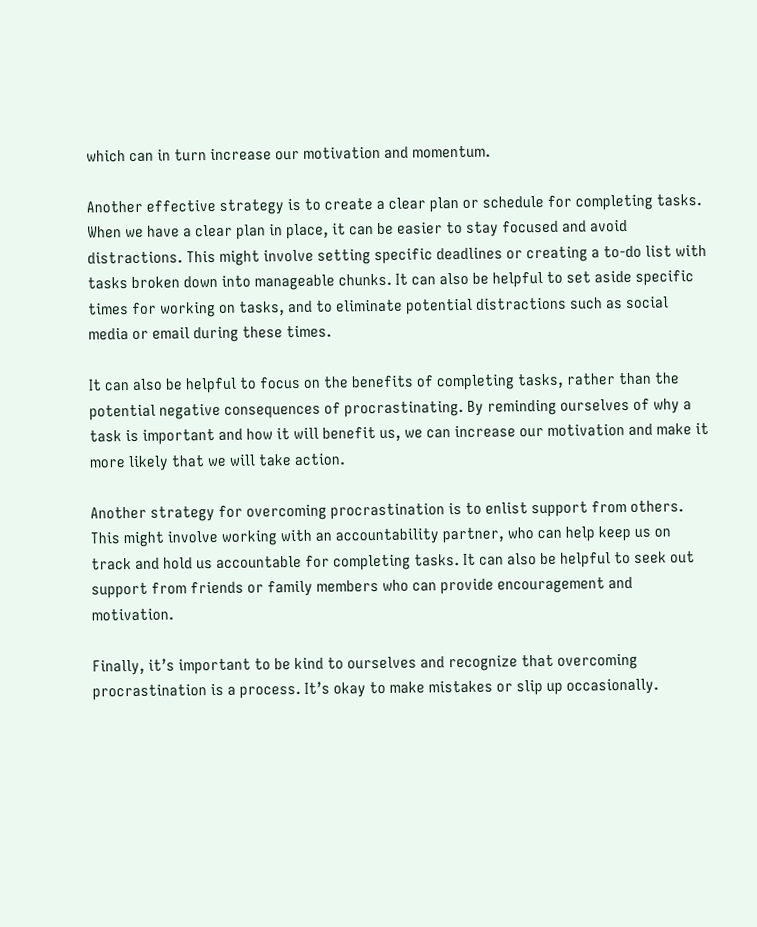which can in turn increase our motivation and momentum.

Another effective strategy is to create a clear plan or schedule for completing tasks. When we have a clear plan in place, it can be easier to stay focused and avoid distractions. This might involve setting specific deadlines or creating a to-do list with tasks broken down into manageable chunks. It can also be helpful to set aside specific times for working on tasks, and to eliminate potential distractions such as social media or email during these times.

It can also be helpful to focus on the benefits of completing tasks, rather than the potential negative consequences of procrastinating. By reminding ourselves of why a task is important and how it will benefit us, we can increase our motivation and make it more likely that we will take action.

Another strategy for overcoming procrastination is to enlist support from others. This might involve working with an accountability partner, who can help keep us on track and hold us accountable for completing tasks. It can also be helpful to seek out support from friends or family members who can provide encouragement and motivation.

Finally, it’s important to be kind to ourselves and recognize that overcoming procrastination is a process. It’s okay to make mistakes or slip up occasionally.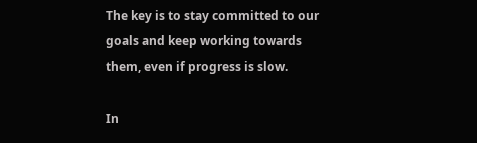The key is to stay committed to our goals and keep working towards them, even if progress is slow.

In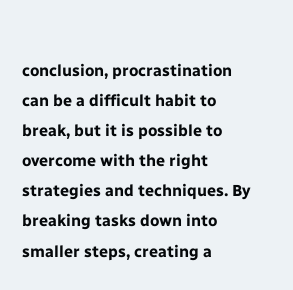conclusion, procrastination can be a difficult habit to break, but it is possible to overcome with the right strategies and techniques. By breaking tasks down into smaller steps, creating a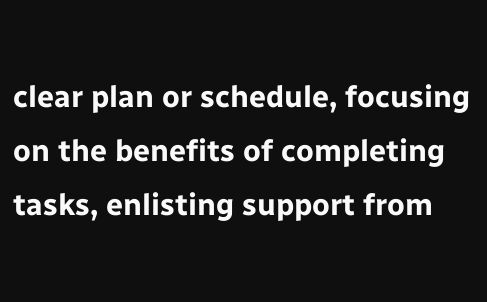clear plan or schedule, focusing on the benefits of completing tasks, enlisting support from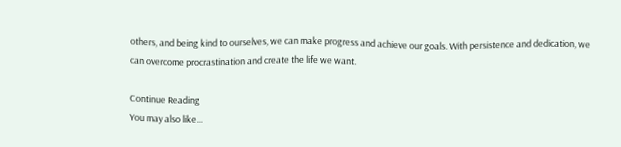others, and being kind to ourselves, we can make progress and achieve our goals. With persistence and dedication, we can overcome procrastination and create the life we want.

Continue Reading
You may also like...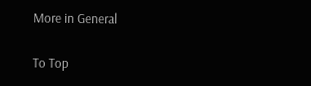More in General

To Top